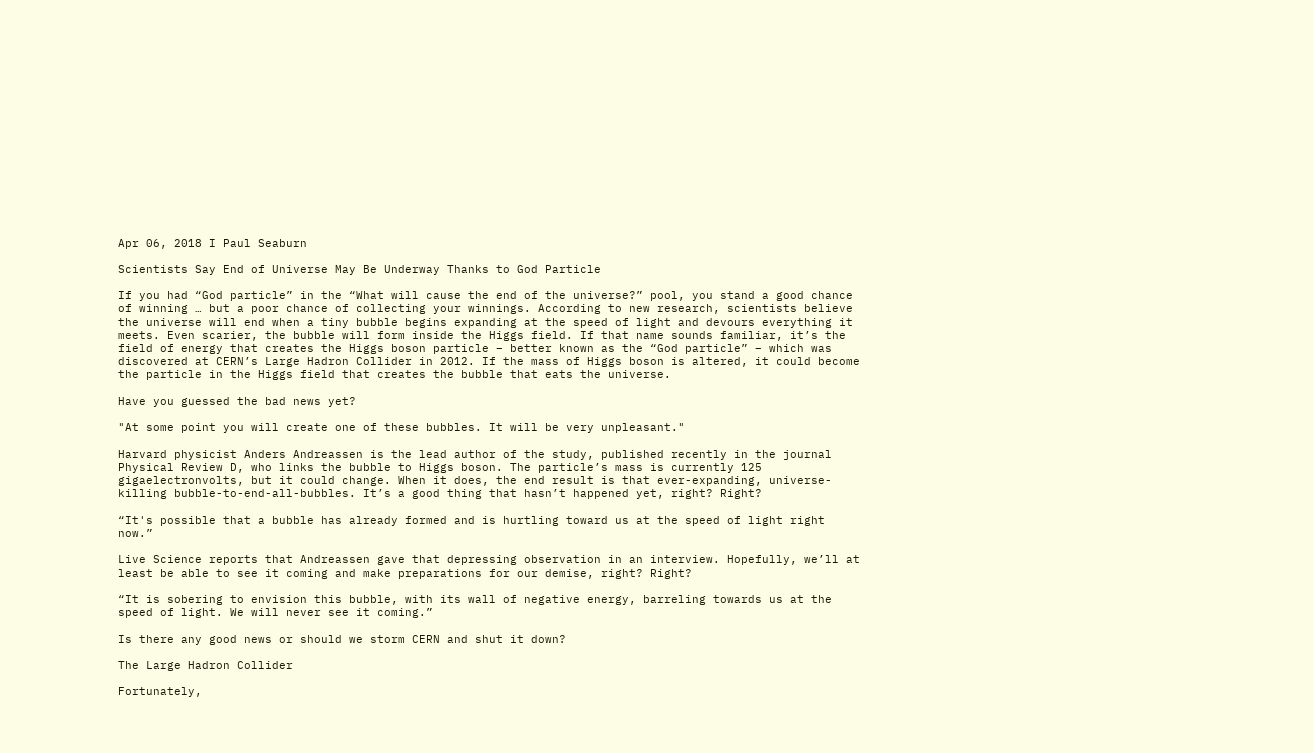Apr 06, 2018 I Paul Seaburn

Scientists Say End of Universe May Be Underway Thanks to God Particle

If you had “God particle” in the “What will cause the end of the universe?” pool, you stand a good chance of winning … but a poor chance of collecting your winnings. According to new research, scientists believe the universe will end when a tiny bubble begins expanding at the speed of light and devours everything it meets. Even scarier, the bubble will form inside the Higgs field. If that name sounds familiar, it’s the field of energy that creates the Higgs boson particle – better known as the “God particle” – which was discovered at CERN’s Large Hadron Collider in 2012. If the mass of Higgs boson is altered, it could become the particle in the Higgs field that creates the bubble that eats the universe.

Have you guessed the bad news yet?

"At some point you will create one of these bubbles. It will be very unpleasant."

Harvard physicist Anders Andreassen is the lead author of the study, published recently in the journal Physical Review D, who links the bubble to Higgs boson. The particle’s mass is currently 125 gigaelectronvolts, but it could change. When it does, the end result is that ever-expanding, universe-killing bubble-to-end-all-bubbles. It’s a good thing that hasn’t happened yet, right? Right?

“It's possible that a bubble has already formed and is hurtling toward us at the speed of light right now.”

Live Science reports that Andreassen gave that depressing observation in an interview. Hopefully, we’ll at least be able to see it coming and make preparations for our demise, right? Right?

“It is sobering to envision this bubble, with its wall of negative energy, barreling towards us at the speed of light. We will never see it coming.”

Is there any good news or should we storm CERN and shut it down?

The Large Hadron Collider

Fortunately,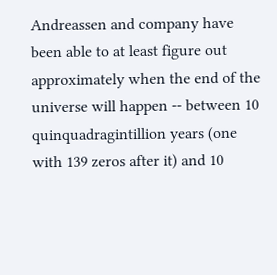Andreassen and company have been able to at least figure out approximately when the end of the universe will happen -- between 10 quinquadragintillion years (one with 139 zeros after it) and 10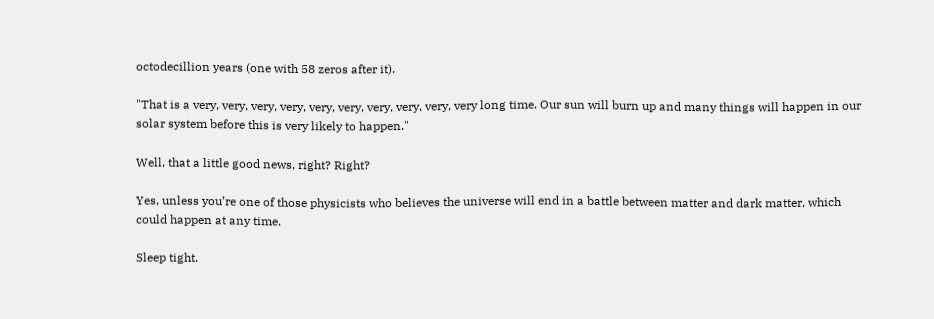octodecillion years (one with 58 zeros after it).

"That is a very, very, very, very, very, very, very, very, very, very long time. Our sun will burn up and many things will happen in our solar system before this is very likely to happen."

Well, that a little good news, right? Right?

Yes, unless you’re one of those physicists who believes the universe will end in a battle between matter and dark matter, which could happen at any time.

Sleep tight.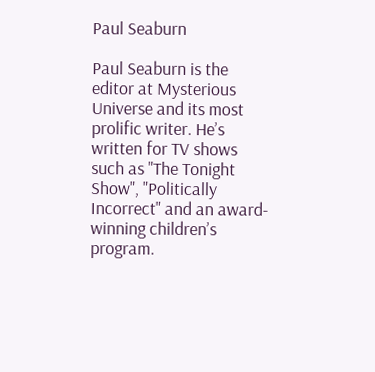Paul Seaburn

Paul Seaburn is the editor at Mysterious Universe and its most prolific writer. He’s written for TV shows such as "The Tonight Show", "Politically Incorrect" and an award-winning children’s program.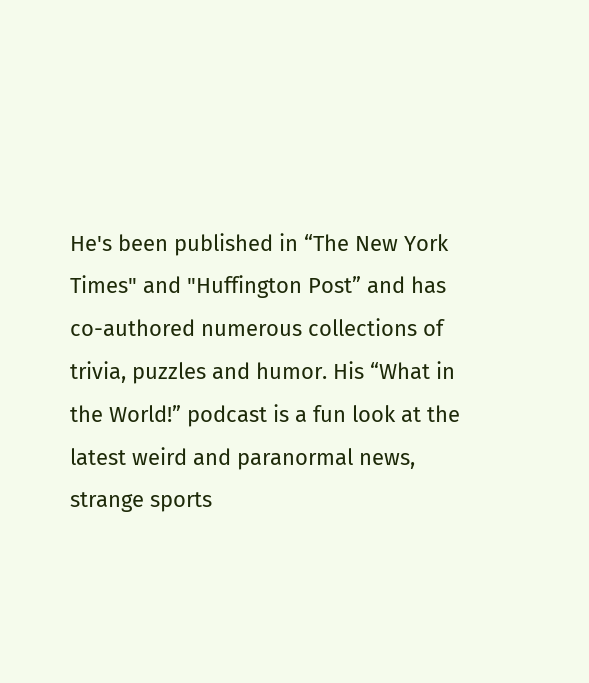He's been published in “The New York Times" and "Huffington Post” and has co-authored numerous collections of trivia, puzzles and humor. His “What in the World!” podcast is a fun look at the latest weird and paranormal news, strange sports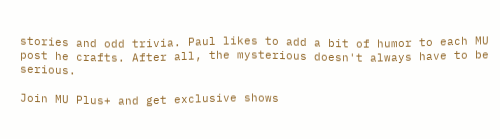stories and odd trivia. Paul likes to add a bit of humor to each MU post he crafts. After all, the mysterious doesn't always have to be serious.

Join MU Plus+ and get exclusive shows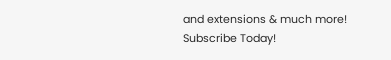and extensions & much more! Subscribe Today!